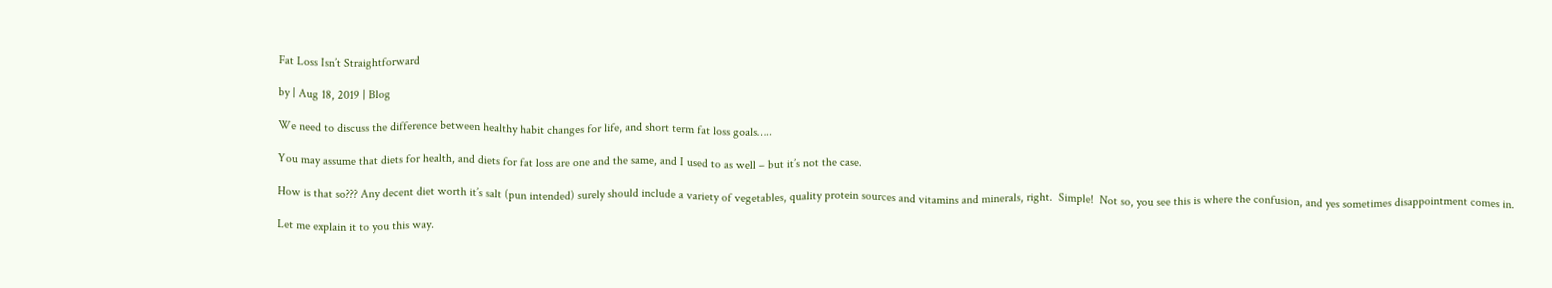Fat Loss Isn’t Straightforward

by | Aug 18, 2019 | Blog

We need to discuss the difference between healthy habit changes for life, and short term fat loss goals…..

You may assume that diets for health, and diets for fat loss are one and the same, and I used to as well – but it’s not the case.

How is that so??? Any decent diet worth it’s salt (pun intended) surely should include a variety of vegetables, quality protein sources and vitamins and minerals, right.  Simple!  Not so, you see this is where the confusion, and yes sometimes disappointment comes in.

Let me explain it to you this way.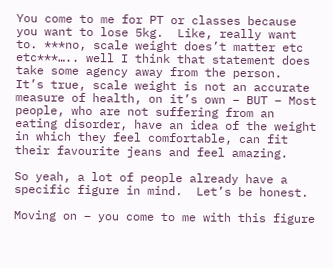You come to me for PT or classes because you want to lose 5kg.  Like, really want to. ***no, scale weight does’t matter etc etc***….. well I think that statement does take some agency away from the person.  It’s true, scale weight is not an accurate measure of health, on it’s own – BUT – Most people, who are not suffering from an eating disorder, have an idea of the weight in which they feel comfortable, can fit their favourite jeans and feel amazing.

So yeah, a lot of people already have a specific figure in mind.  Let’s be honest.

Moving on – you come to me with this figure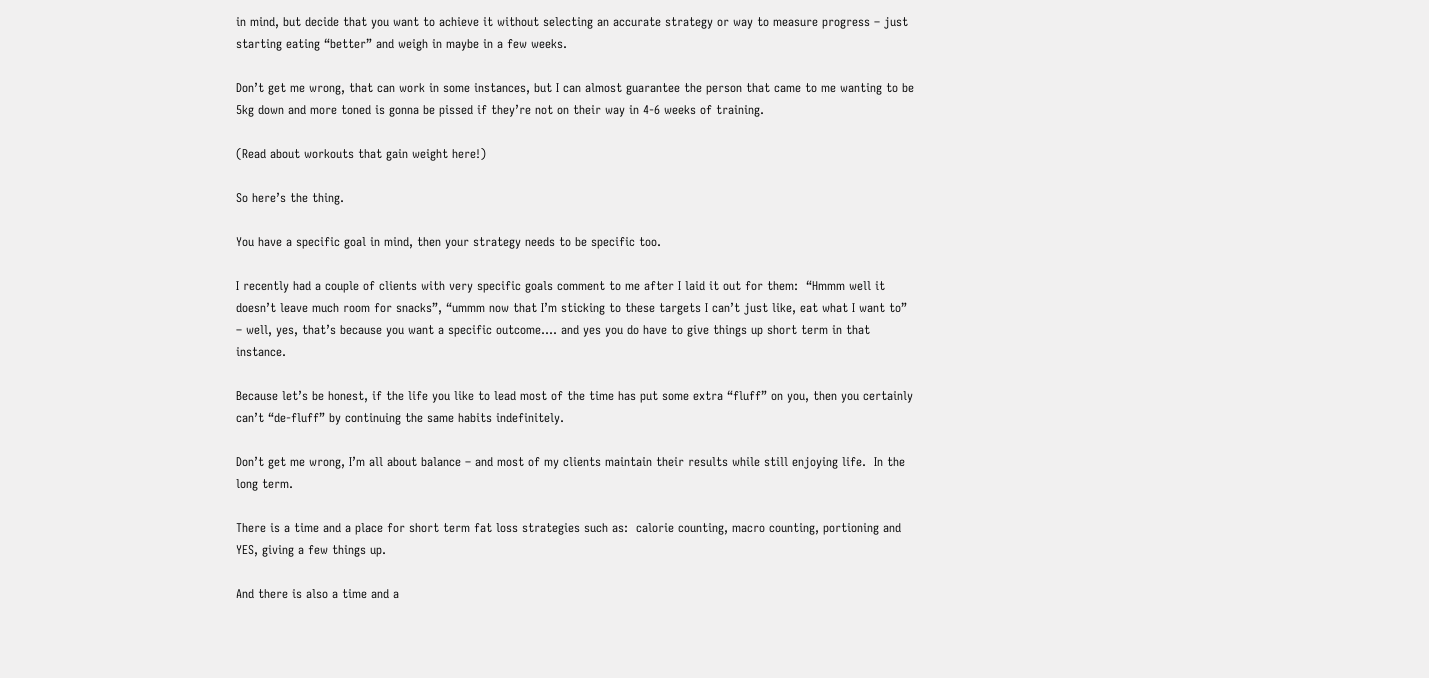in mind, but decide that you want to achieve it without selecting an accurate strategy or way to measure progress – just starting eating “better” and weigh in maybe in a few weeks.

Don’t get me wrong, that can work in some instances, but I can almost guarantee the person that came to me wanting to be 5kg down and more toned is gonna be pissed if they’re not on their way in 4-6 weeks of training.

(Read about workouts that gain weight here!)

So here’s the thing.

You have a specific goal in mind, then your strategy needs to be specific too.

I recently had a couple of clients with very specific goals comment to me after I laid it out for them:  “Hmmm well it doesn’t leave much room for snacks”, “ummm now that I’m sticking to these targets I can’t just like, eat what I want to” – well, yes, that’s because you want a specific outcome…. and yes you do have to give things up short term in that instance.

Because let’s be honest, if the life you like to lead most of the time has put some extra “fluff” on you, then you certainly can’t “de-fluff” by continuing the same habits indefinitely.

Don’t get me wrong, I’m all about balance – and most of my clients maintain their results while still enjoying life.  In the long term.

There is a time and a place for short term fat loss strategies such as:  calorie counting, macro counting, portioning and YES, giving a few things up.

And there is also a time and a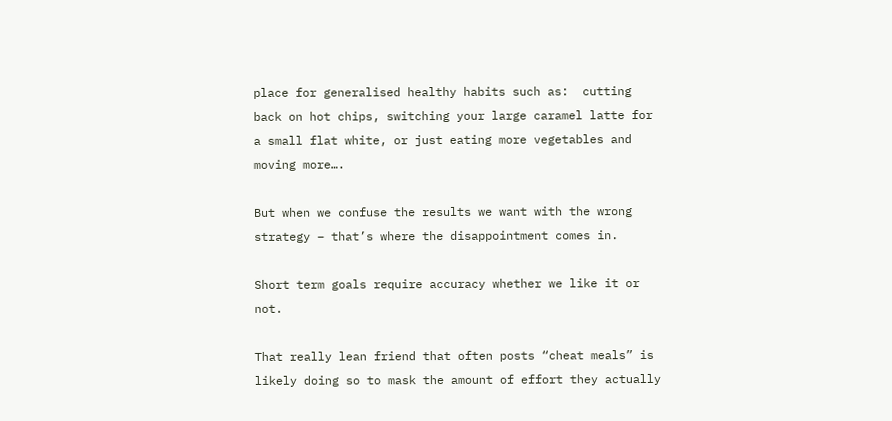place for generalised healthy habits such as:  cutting back on hot chips, switching your large caramel latte for a small flat white, or just eating more vegetables and moving more….

But when we confuse the results we want with the wrong strategy – that’s where the disappointment comes in.

Short term goals require accuracy whether we like it or not.

That really lean friend that often posts “cheat meals” is likely doing so to mask the amount of effort they actually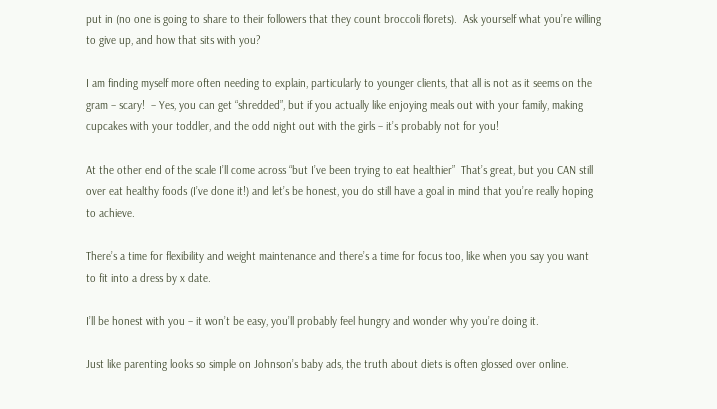put in (no one is going to share to their followers that they count broccoli florets).  Ask yourself what you’re willing to give up, and how that sits with you?

I am finding myself more often needing to explain, particularly to younger clients, that all is not as it seems on the gram – scary!  – Yes, you can get “shredded”, but if you actually like enjoying meals out with your family, making cupcakes with your toddler, and the odd night out with the girls – it’s probably not for you!

At the other end of the scale I’ll come across “but I’ve been trying to eat healthier”  That’s great, but you CAN still over eat healthy foods (I’ve done it!) and let’s be honest, you do still have a goal in mind that you’re really hoping to achieve.

There’s a time for flexibility and weight maintenance and there’s a time for focus too, like when you say you want to fit into a dress by x date.

I’ll be honest with you – it won’t be easy, you’ll probably feel hungry and wonder why you’re doing it.

Just like parenting looks so simple on Johnson’s baby ads, the truth about diets is often glossed over online.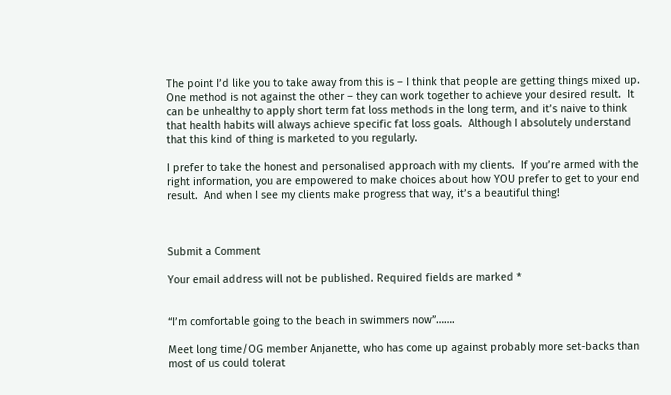The point I’d like you to take away from this is – I think that people are getting things mixed up.  One method is not against the other – they can work together to achieve your desired result.  It can be unhealthy to apply short term fat loss methods in the long term, and it’s naive to think that health habits will always achieve specific fat loss goals.  Although I absolutely understand that this kind of thing is marketed to you regularly.

I prefer to take the honest and personalised approach with my clients.  If you’re armed with the right information, you are empowered to make choices about how YOU prefer to get to your end result.  And when I see my clients make progress that way, it’s a beautiful thing!



Submit a Comment

Your email address will not be published. Required fields are marked *


“I’m comfortable going to the beach in swimmers now”…….

Meet long time/OG member Anjanette, who has come up against probably more set-backs than most of us could tolerat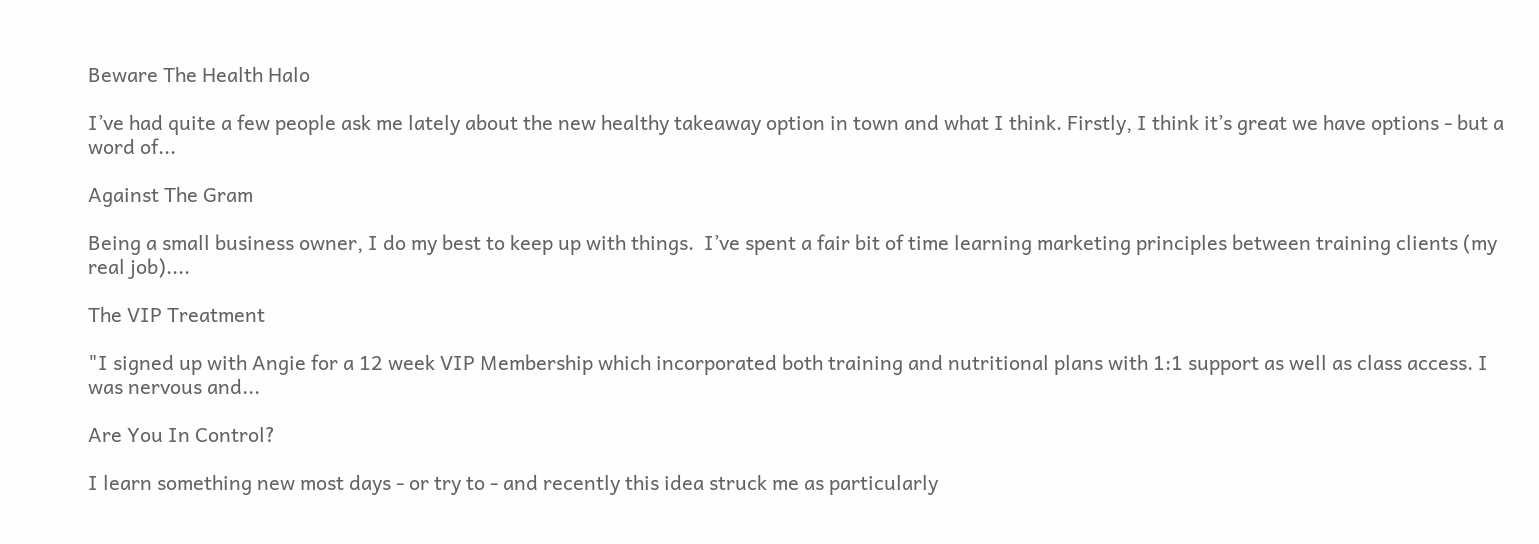Beware The Health Halo

I’ve had quite a few people ask me lately about the new healthy takeaway option in town and what I think. Firstly, I think it’s great we have options - but a word of...

Against The Gram

Being a small business owner, I do my best to keep up with things.  I’ve spent a fair bit of time learning marketing principles between training clients (my real job)....

The VIP Treatment

"I signed up with Angie for a 12 week VIP Membership which incorporated both training and nutritional plans with 1:1 support as well as class access. I was nervous and...

Are You In Control?

I learn something new most days - or try to - and recently this idea struck me as particularly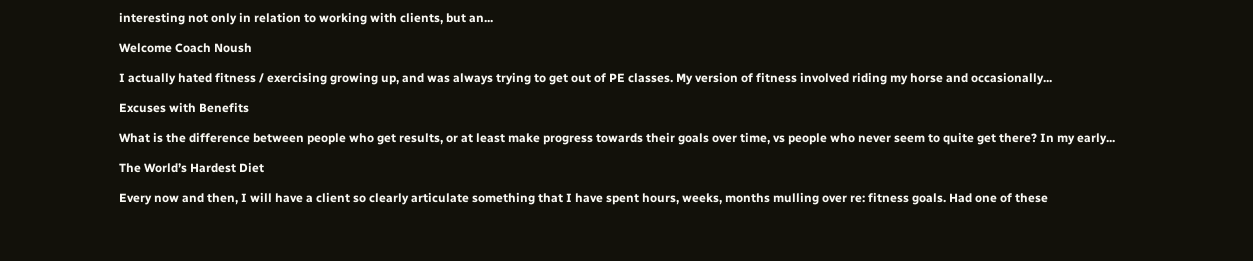interesting not only in relation to working with clients, but an...

Welcome Coach Noush

I actually hated fitness / exercising growing up, and was always trying to get out of PE classes. My version of fitness involved riding my horse and occasionally...

Excuses with Benefits

What is the difference between people who get results, or at least make progress towards their goals over time, vs people who never seem to quite get there? In my early...

The World’s Hardest Diet

Every now and then, I will have a client so clearly articulate something that I have spent hours, weeks, months mulling over re: fitness goals. Had one of these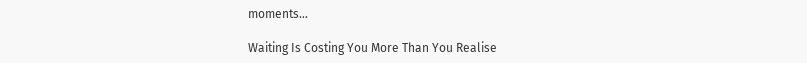moments...

Waiting Is Costing You More Than You Realise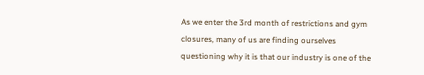As we enter the 3rd month of restrictions and gym closures, many of us are finding ourselves questioning why it is that our industry is one of the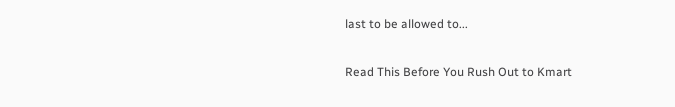last to be allowed to...

Read This Before You Rush Out to Kmart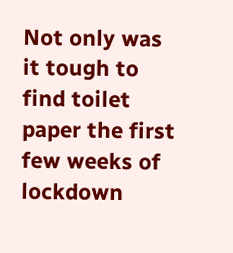Not only was it tough to find toilet paper the first few weeks of lockdown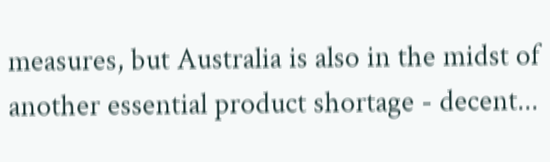measures, but Australia is also in the midst of another essential product shortage - decent...